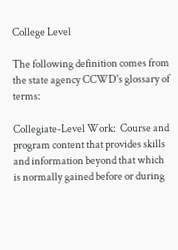College Level

The following definition comes from the state agency CCWD's glossary of terms:

Collegiate-Level Work:  Course and program content that provides skills and information beyond that which is normally gained before or during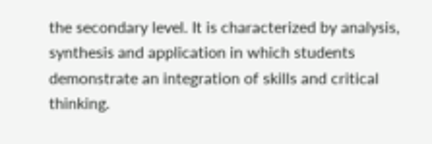the secondary level. It is characterized by analysis, synthesis and application in which students demonstrate an integration of skills and critical thinking.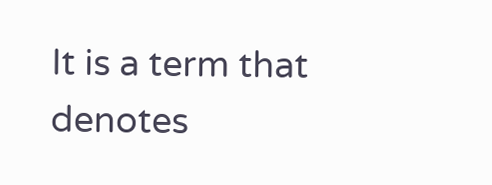It is a term that denotes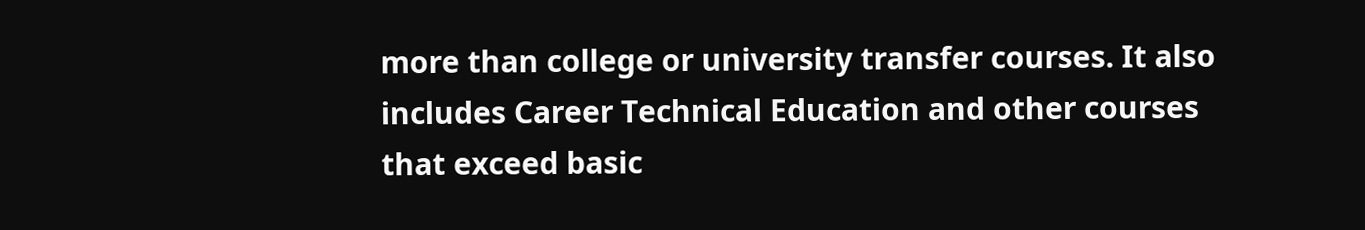more than college or university transfer courses. It also includes Career Technical Education and other courses that exceed basic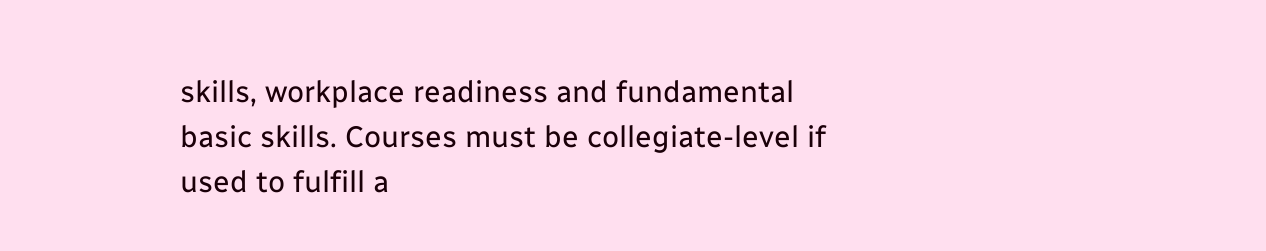skills, workplace readiness and fundamental basic skills. Courses must be collegiate-level if used to fulfill a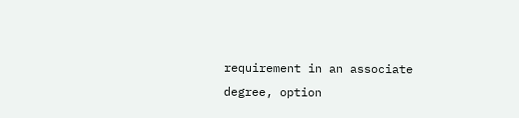requirement in an associate degree, option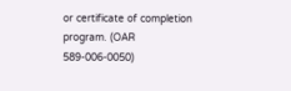or certificate of completion program. (OAR 589-006-0050)